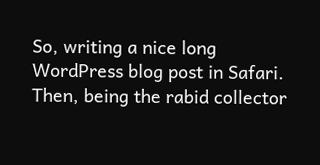So, writing a nice long WordPress blog post in Safari. Then, being the rabid collector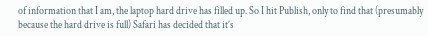of information that I am, the laptop hard drive has filled up. So I hit Publish, only to find that (presumably because the hard drive is full) Safari has decided that it’s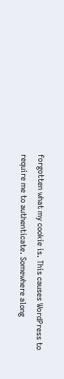forgotten what my cookie is. This causes WordPress to require me to authenticate. Somewhere along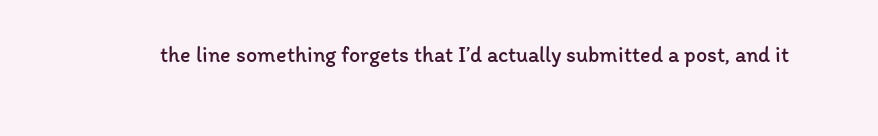the line something forgets that I’d actually submitted a post, and it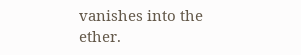vanishes into the ether.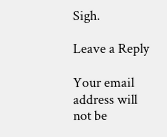Sigh.

Leave a Reply

Your email address will not be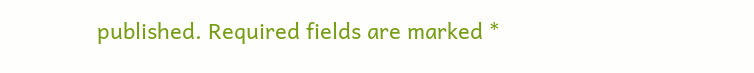published. Required fields are marked *